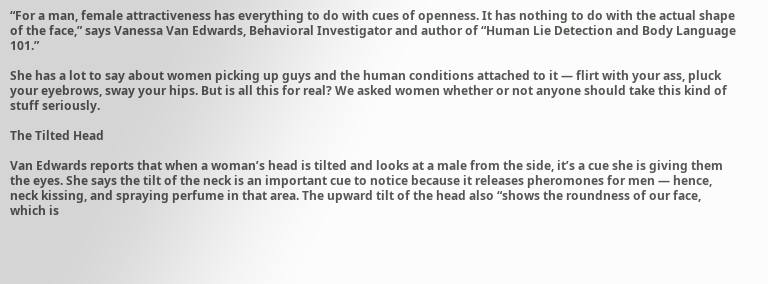“For a man, female attractiveness has everything to do with cues of openness. It has nothing to do with the actual shape of the face,” says Vanessa Van Edwards, Behavioral Investigator and author of “Human Lie Detection and Body Language 101.”

She has a lot to say about women picking up guys and the human conditions attached to it — flirt with your ass, pluck your eyebrows, sway your hips. But is all this for real? We asked women whether or not anyone should take this kind of stuff seriously.

The Tilted Head

Van Edwards reports that when a woman’s head is tilted and looks at a male from the side, it’s a cue she is giving them the eyes. She says the tilt of the neck is an important cue to notice because it releases pheromones for men — hence, neck kissing, and spraying perfume in that area. The upward tilt of the head also “shows the roundness of our face, which is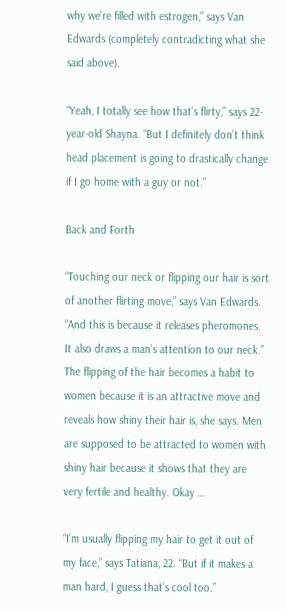why we’re filled with estrogen,” says Van Edwards (completely contradicting what she said above).

“Yeah, I totally see how that’s flirty,” says 22-year-old Shayna. “But I definitely don’t think head placement is going to drastically change if I go home with a guy or not.”

Back and Forth

“Touching our neck or flipping our hair is sort of another flirting move,” says Van Edwards. “And this is because it releases pheromones. It also draws a man’s attention to our neck.” The flipping of the hair becomes a habit to women because it is an attractive move and reveals how shiny their hair is, she says. Men are supposed to be attracted to women with shiny hair because it shows that they are very fertile and healthy. Okay …

“I’m usually flipping my hair to get it out of my face,” says Tatiana, 22. “But if it makes a man hard, I guess that’s cool too.”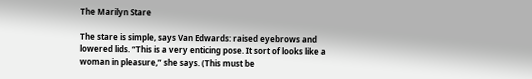The Marilyn Stare

The stare is simple, says Van Edwards: raised eyebrows and lowered lids. “This is a very enticing pose. It sort of looks like a woman in pleasure,” she says. (This must be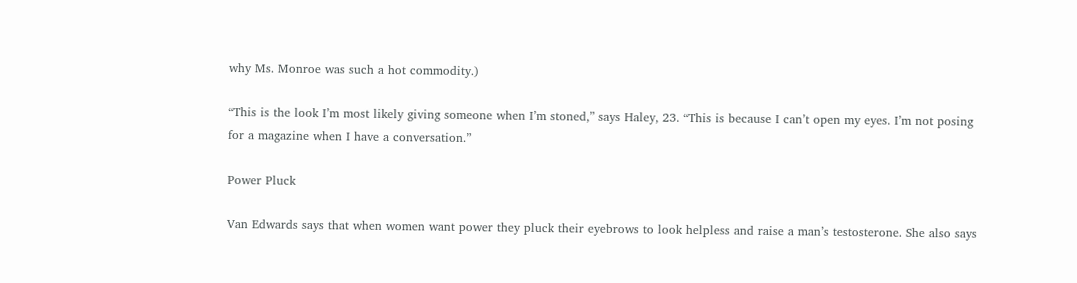why Ms. Monroe was such a hot commodity.)

“This is the look I’m most likely giving someone when I’m stoned,” says Haley, 23. “This is because I can’t open my eyes. I’m not posing for a magazine when I have a conversation.”

Power Pluck

Van Edwards says that when women want power they pluck their eyebrows to look helpless and raise a man’s testosterone. She also says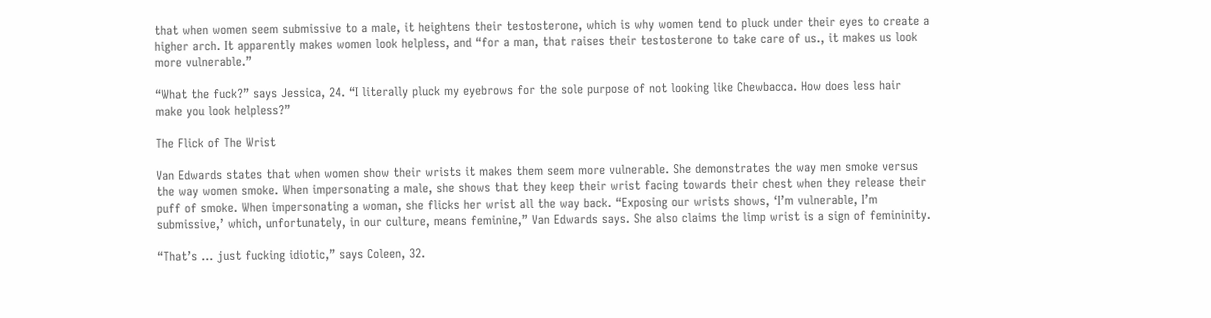that when women seem submissive to a male, it heightens their testosterone, which is why women tend to pluck under their eyes to create a higher arch. It apparently makes women look helpless, and “for a man, that raises their testosterone to take care of us., it makes us look more vulnerable.”

“What the fuck?” says Jessica, 24. “I literally pluck my eyebrows for the sole purpose of not looking like Chewbacca. How does less hair make you look helpless?”

The Flick of The Wrist

Van Edwards states that when women show their wrists it makes them seem more vulnerable. She demonstrates the way men smoke versus the way women smoke. When impersonating a male, she shows that they keep their wrist facing towards their chest when they release their puff of smoke. When impersonating a woman, she flicks her wrist all the way back. “Exposing our wrists shows, ‘I’m vulnerable, I’m submissive,’ which, unfortunately, in our culture, means feminine,” Van Edwards says. She also claims the limp wrist is a sign of femininity.

“That’s … just fucking idiotic,” says Coleen, 32.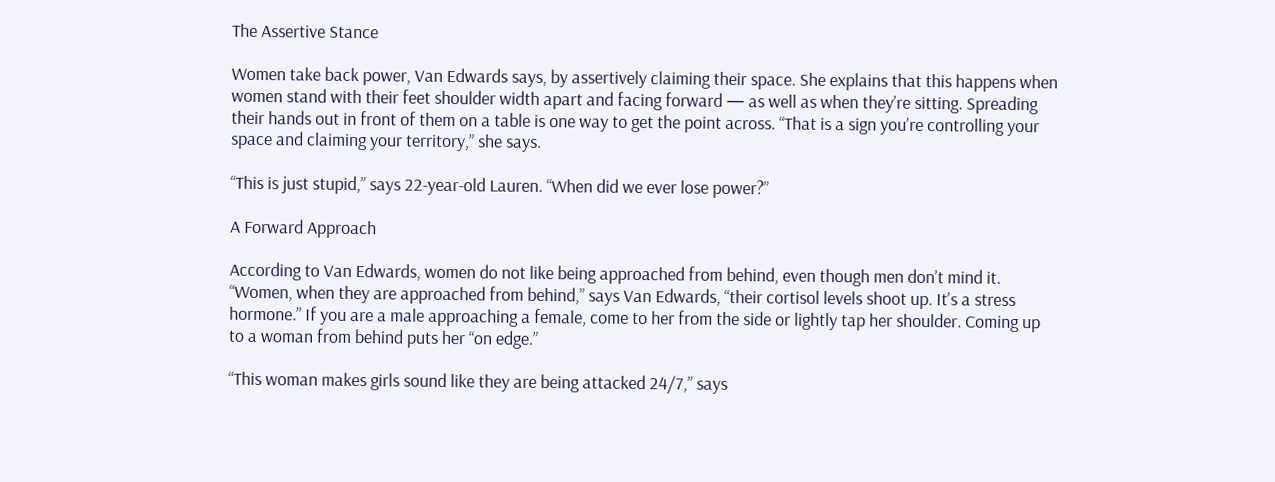The Assertive Stance

Women take back power, Van Edwards says, by assertively claiming their space. She explains that this happens when women stand with their feet shoulder width apart and facing forward — as well as when they’re sitting. Spreading their hands out in front of them on a table is one way to get the point across. “That is a sign you’re controlling your space and claiming your territory,” she says.

“This is just stupid,” says 22-year-old Lauren. “When did we ever lose power?”

A Forward Approach

According to Van Edwards, women do not like being approached from behind, even though men don’t mind it. “Women, when they are approached from behind,” says Van Edwards, “their cortisol levels shoot up. It’s a stress hormone.” If you are a male approaching a female, come to her from the side or lightly tap her shoulder. Coming up to a woman from behind puts her “on edge.”

“This woman makes girls sound like they are being attacked 24/7,” says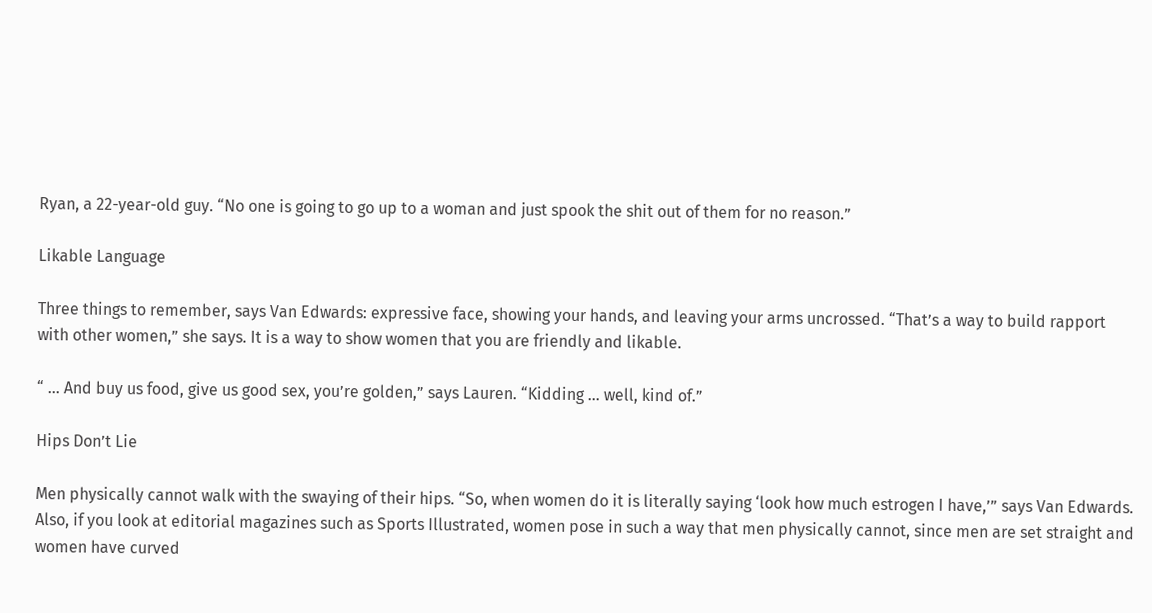Ryan, a 22-year-old guy. “No one is going to go up to a woman and just spook the shit out of them for no reason.”

Likable Language

Three things to remember, says Van Edwards: expressive face, showing your hands, and leaving your arms uncrossed. “That’s a way to build rapport with other women,” she says. It is a way to show women that you are friendly and likable.

“ … And buy us food, give us good sex, you’re golden,” says Lauren. “Kidding … well, kind of.”

Hips Don’t Lie

Men physically cannot walk with the swaying of their hips. “So, when women do it is literally saying ‘look how much estrogen I have,’” says Van Edwards. Also, if you look at editorial magazines such as Sports Illustrated, women pose in such a way that men physically cannot, since men are set straight and women have curved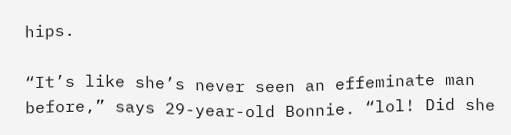hips.

“It’s like she’s never seen an effeminate man before,” says 29-year-old Bonnie. “lol! Did she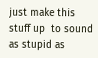just make this stuff up  to sound as stupid as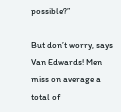possible?”

But don’t worry, says Van Edwards! Men miss on average a total of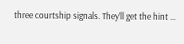three courtship signals. They’ll get the hint …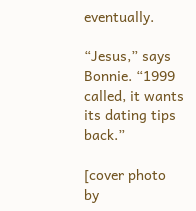eventually.

“Jesus,” says Bonnie. “1999 called, it wants its dating tips back.”

[cover photo by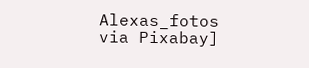Alexas_fotos via Pixabay]